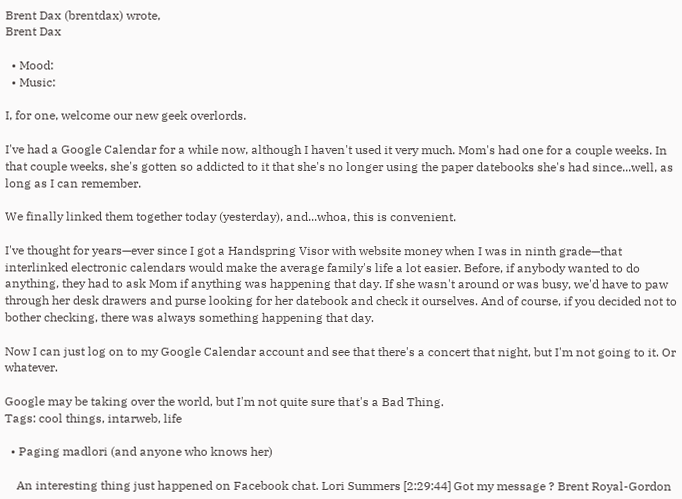Brent Dax (brentdax) wrote,
Brent Dax

  • Mood:
  • Music:

I, for one, welcome our new geek overlords.

I've had a Google Calendar for a while now, although I haven't used it very much. Mom's had one for a couple weeks. In that couple weeks, she's gotten so addicted to it that she's no longer using the paper datebooks she's had since...well, as long as I can remember.

We finally linked them together today (yesterday), and...whoa, this is convenient.

I've thought for years—ever since I got a Handspring Visor with website money when I was in ninth grade—that interlinked electronic calendars would make the average family's life a lot easier. Before, if anybody wanted to do anything, they had to ask Mom if anything was happening that day. If she wasn't around or was busy, we'd have to paw through her desk drawers and purse looking for her datebook and check it ourselves. And of course, if you decided not to bother checking, there was always something happening that day.

Now I can just log on to my Google Calendar account and see that there's a concert that night, but I'm not going to it. Or whatever.

Google may be taking over the world, but I'm not quite sure that's a Bad Thing.
Tags: cool things, intarweb, life

  • Paging madlori (and anyone who knows her)

    An interesting thing just happened on Facebook chat. Lori Summers [2:29:44] Got my message ? Brent Royal-Gordon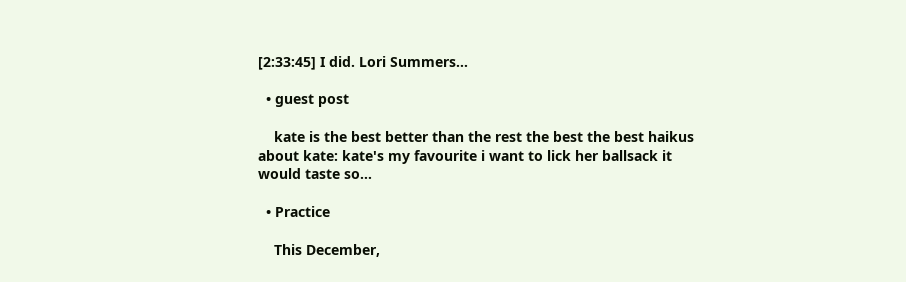[2:33:45] I did. Lori Summers…

  • guest post

    kate is the best better than the rest the best the best haikus about kate: kate's my favourite i want to lick her ballsack it would taste so…

  • Practice

    This December,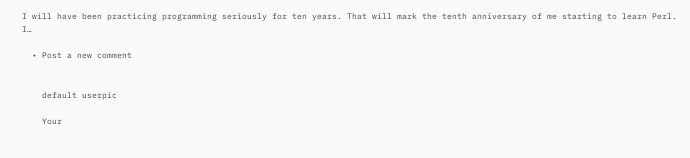I will have been practicing programming seriously for ten years. That will mark the tenth anniversary of me starting to learn Perl. I…

  • Post a new comment


    default userpic

    Your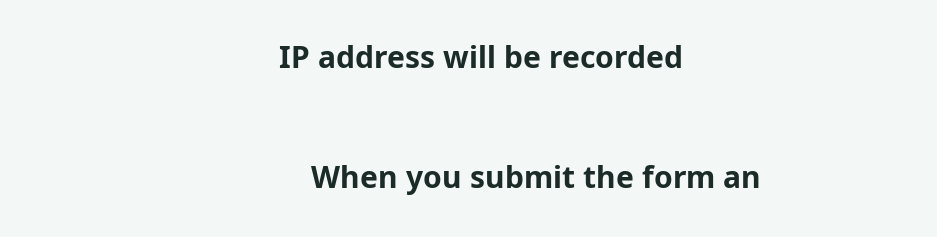IP address will be recorded

    When you submit the form an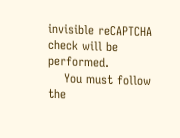invisible reCAPTCHA check will be performed.
    You must follow the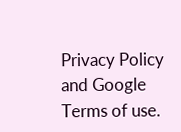Privacy Policy and Google Terms of use.